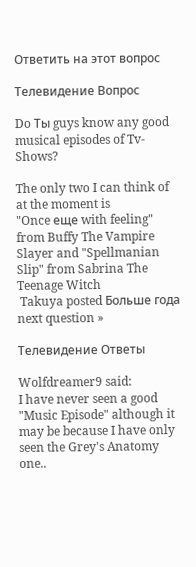Ответить на этот вопрос

Телевидение Вопрос

Do Ты guys know any good musical episodes of Tv-Shows?

The only two I can think of at the moment is
"Once еще with feeling" from Buffy The Vampire Slayer and "Spellmanian Slip" from Sabrina The Teenage Witch
 Takuya posted Больше года
next question »

Телевидение Ответы

Wolfdreamer9 said:
I have never seen a good "Music Episode" although it may be because I have only seen the Grey's Anatomy one..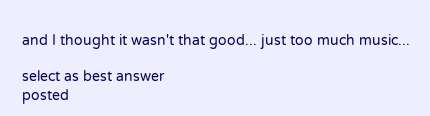and I thought it wasn't that good... just too much music...

select as best answer
posted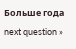Больше года
next question »